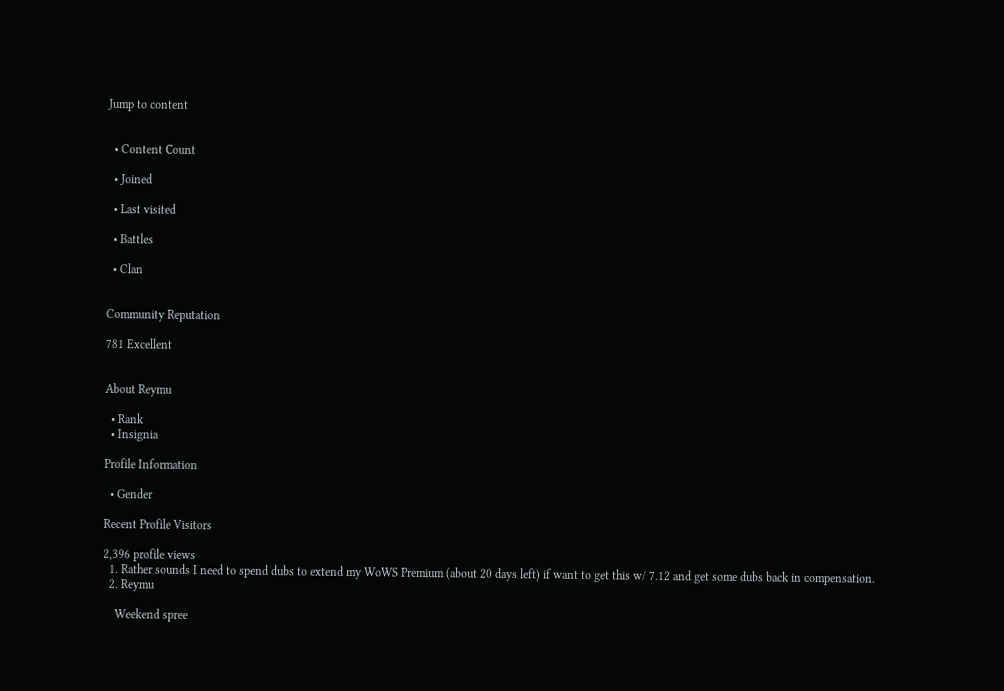Jump to content


  • Content Сount

  • Joined

  • Last visited

  • Battles

  • Clan


Community Reputation

781 Excellent


About Reymu

  • Rank
  • Insignia

Profile Information

  • Gender

Recent Profile Visitors

2,396 profile views
  1. Rather sounds I need to spend dubs to extend my WoWS Premium (about 20 days left) if want to get this w/ 7.12 and get some dubs back in compensation.
  2. Reymu

    Weekend spree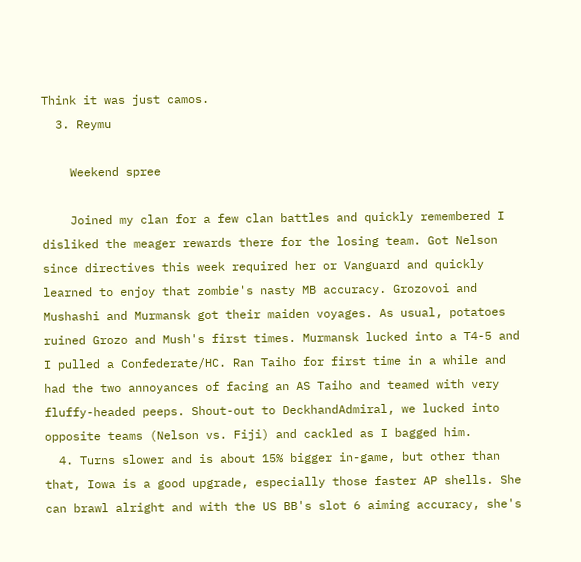Think it was just camos.
  3. Reymu

    Weekend spree

    Joined my clan for a few clan battles and quickly remembered I disliked the meager rewards there for the losing team. Got Nelson since directives this week required her or Vanguard and quickly learned to enjoy that zombie's nasty MB accuracy. Grozovoi and Mushashi and Murmansk got their maiden voyages. As usual, potatoes ruined Grozo and Mush's first times. Murmansk lucked into a T4-5 and I pulled a Confederate/HC. Ran Taiho for first time in a while and had the two annoyances of facing an AS Taiho and teamed with very fluffy-headed peeps. Shout-out to DeckhandAdmiral, we lucked into opposite teams (Nelson vs. Fiji) and cackled as I bagged him.
  4. Turns slower and is about 15% bigger in-game, but other than that, Iowa is a good upgrade, especially those faster AP shells. She can brawl alright and with the US BB's slot 6 aiming accuracy, she's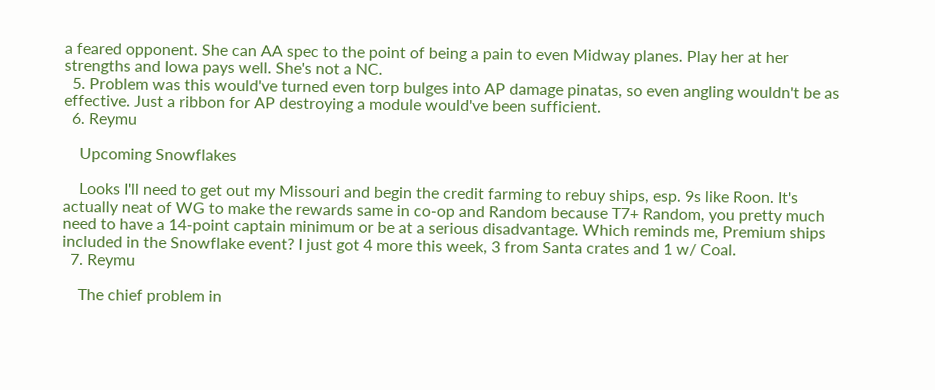a feared opponent. She can AA spec to the point of being a pain to even Midway planes. Play her at her strengths and Iowa pays well. She's not a NC.
  5. Problem was this would've turned even torp bulges into AP damage pinatas, so even angling wouldn't be as effective. Just a ribbon for AP destroying a module would've been sufficient.
  6. Reymu

    Upcoming Snowflakes

    Looks I'll need to get out my Missouri and begin the credit farming to rebuy ships, esp. 9s like Roon. It's actually neat of WG to make the rewards same in co-op and Random because T7+ Random, you pretty much need to have a 14-point captain minimum or be at a serious disadvantage. Which reminds me, Premium ships included in the Snowflake event? I just got 4 more this week, 3 from Santa crates and 1 w/ Coal.
  7. Reymu

    The chief problem in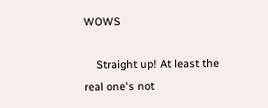WOWS

    Straight up! At least the real one's not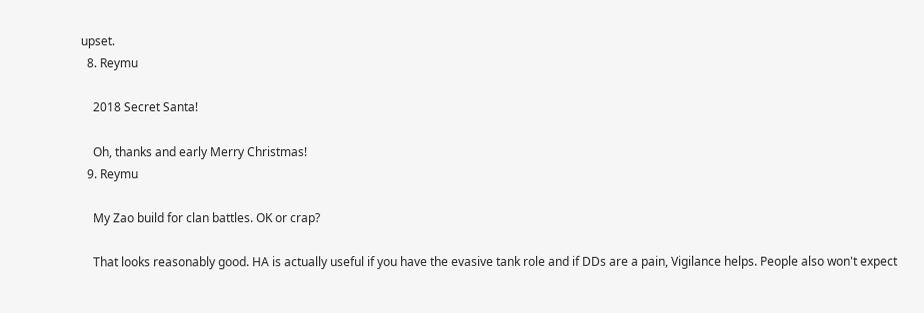upset.
  8. Reymu

    2018 Secret Santa!

    Oh, thanks and early Merry Christmas!
  9. Reymu

    My Zao build for clan battles. OK or crap?

    That looks reasonably good. HA is actually useful if you have the evasive tank role and if DDs are a pain, Vigilance helps. People also won't expect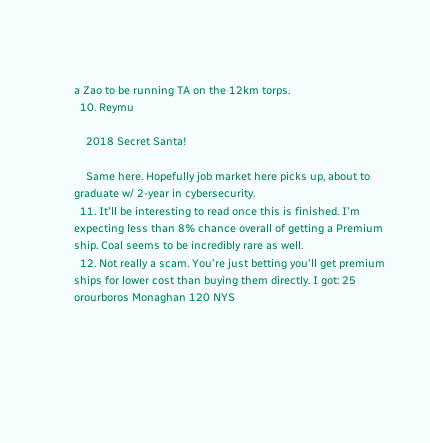a Zao to be running TA on the 12km torps.
  10. Reymu

    2018 Secret Santa!

    Same here. Hopefully job market here picks up, about to graduate w/ 2-year in cybersecurity.
  11. It'll be interesting to read once this is finished. I'm expecting less than 8% chance overall of getting a Premium ship. Coal seems to be incredibly rare as well.
  12. Not really a scam. You're just betting you'll get premium ships for lower cost than buying them directly. I got: 25 orourboros Monaghan 120 NYS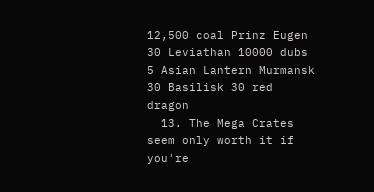12,500 coal Prinz Eugen 30 Leviathan 10000 dubs 5 Asian Lantern Murmansk 30 Basilisk 30 red dragon
  13. The Mega Crates seem only worth it if you're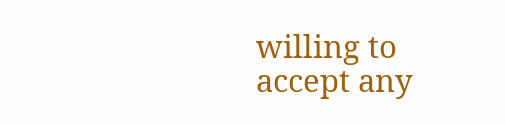willing to accept any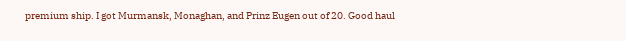premium ship. I got Murmansk, Monaghan, and Prinz Eugen out of 20. Good haul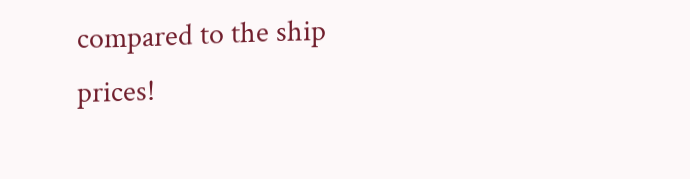compared to the ship prices!